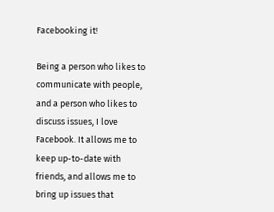Facebooking it!

Being a person who likes to communicate with people, and a person who likes to discuss issues, I love Facebook. It allows me to keep up-to-date with friends, and allows me to bring up issues that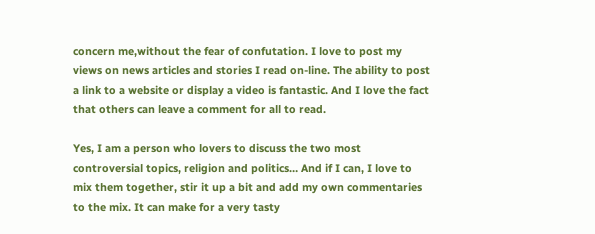concern me,without the fear of confutation. I love to post my views on news articles and stories I read on-line. The ability to post a link to a website or display a video is fantastic. And I love the fact that others can leave a comment for all to read.

Yes, I am a person who lovers to discuss the two most controversial topics, religion and politics… And if I can, I love to mix them together, stir it up a bit and add my own commentaries to the mix. It can make for a very tasty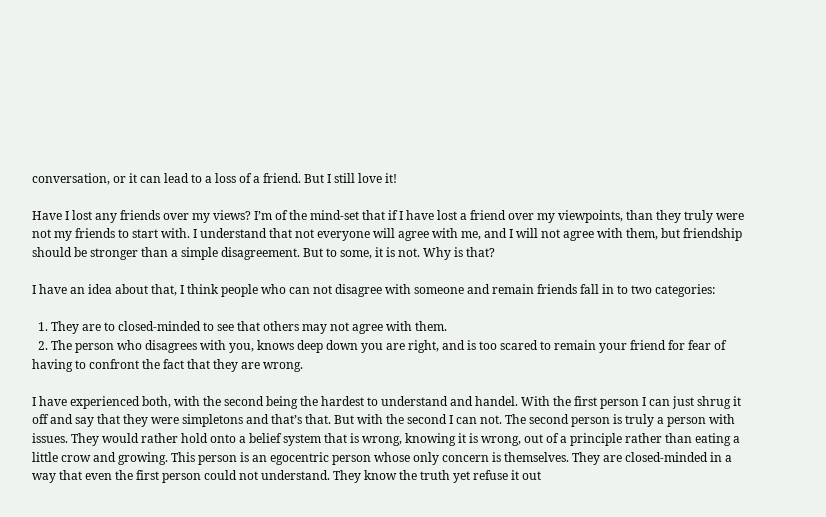conversation, or it can lead to a loss of a friend. But I still love it!

Have I lost any friends over my views? I’m of the mind-set that if I have lost a friend over my viewpoints, than they truly were not my friends to start with. I understand that not everyone will agree with me, and I will not agree with them, but friendship should be stronger than a simple disagreement. But to some, it is not. Why is that?

I have an idea about that, I think people who can not disagree with someone and remain friends fall in to two categories:

  1. They are to closed-minded to see that others may not agree with them.
  2. The person who disagrees with you, knows deep down you are right, and is too scared to remain your friend for fear of having to confront the fact that they are wrong.

I have experienced both, with the second being the hardest to understand and handel. With the first person I can just shrug it off and say that they were simpletons and that’s that. But with the second I can not. The second person is truly a person with issues. They would rather hold onto a belief system that is wrong, knowing it is wrong, out of a principle rather than eating a little crow and growing. This person is an egocentric person whose only concern is themselves. They are closed-minded in a way that even the first person could not understand. They know the truth yet refuse it out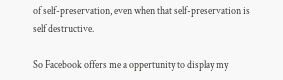of self-preservation, even when that self-preservation is self destructive.

So Facebook offers me a oppertunity to display my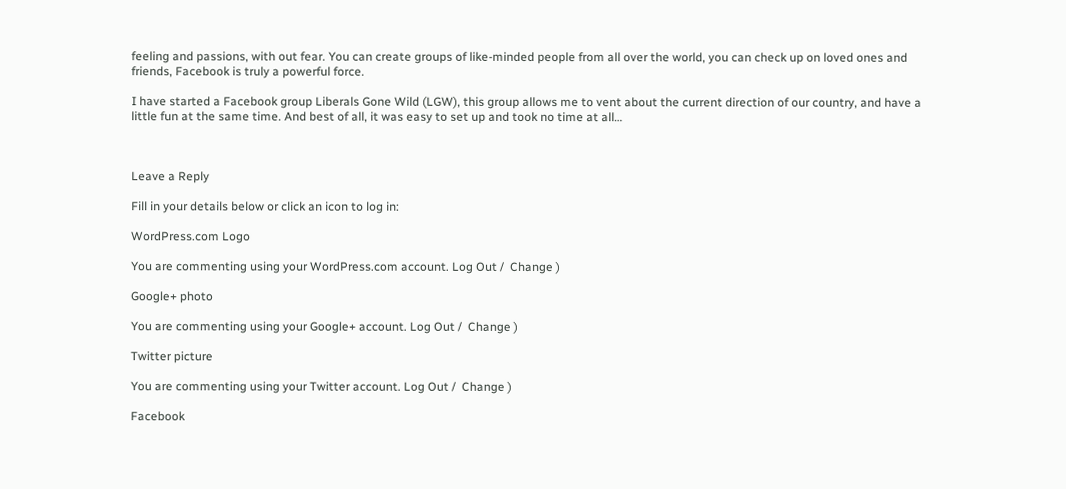feeling and passions, with out fear. You can create groups of like-minded people from all over the world, you can check up on loved ones and friends, Facebook is truly a powerful force.

I have started a Facebook group Liberals Gone Wild (LGW), this group allows me to vent about the current direction of our country, and have a little fun at the same time. And best of all, it was easy to set up and took no time at all…



Leave a Reply

Fill in your details below or click an icon to log in:

WordPress.com Logo

You are commenting using your WordPress.com account. Log Out /  Change )

Google+ photo

You are commenting using your Google+ account. Log Out /  Change )

Twitter picture

You are commenting using your Twitter account. Log Out /  Change )

Facebook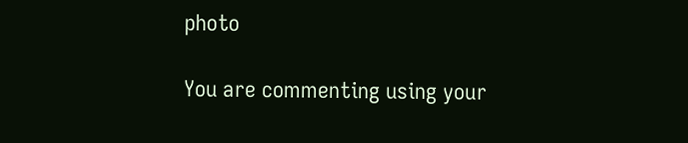photo

You are commenting using your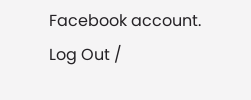Facebook account. Log Out /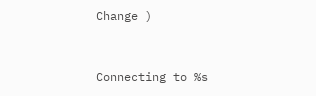Change )


Connecting to %s